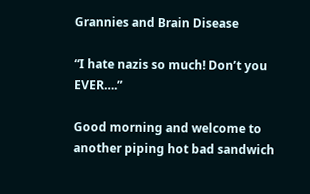Grannies and Brain Disease

“I hate nazis so much! Don’t you EVER….”

Good morning and welcome to another piping hot bad sandwich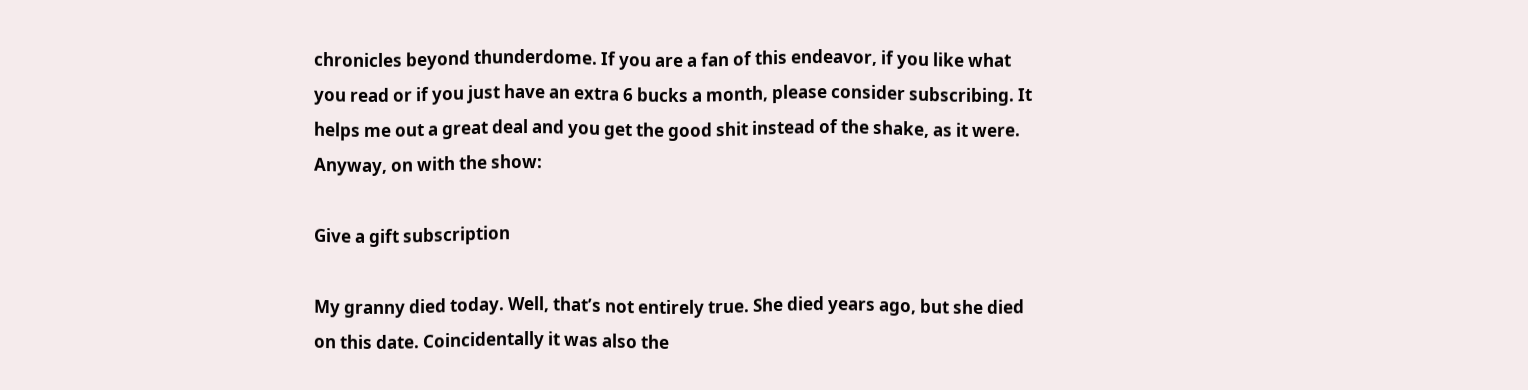chronicles beyond thunderdome. If you are a fan of this endeavor, if you like what you read or if you just have an extra 6 bucks a month, please consider subscribing. It helps me out a great deal and you get the good shit instead of the shake, as it were. Anyway, on with the show:

Give a gift subscription

My granny died today. Well, that’s not entirely true. She died years ago, but she died on this date. Coincidentally it was also the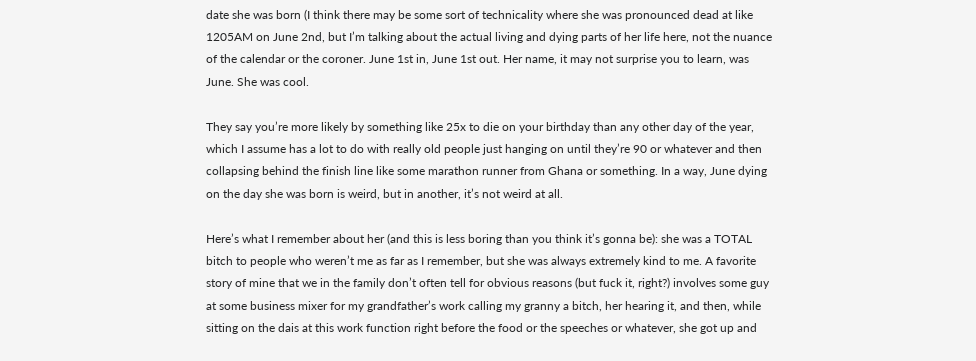date she was born (I think there may be some sort of technicality where she was pronounced dead at like 1205AM on June 2nd, but I’m talking about the actual living and dying parts of her life here, not the nuance of the calendar or the coroner. June 1st in, June 1st out. Her name, it may not surprise you to learn, was June. She was cool.

They say you’re more likely by something like 25x to die on your birthday than any other day of the year, which I assume has a lot to do with really old people just hanging on until they’re 90 or whatever and then collapsing behind the finish line like some marathon runner from Ghana or something. In a way, June dying on the day she was born is weird, but in another, it’s not weird at all.

Here’s what I remember about her (and this is less boring than you think it’s gonna be): she was a TOTAL bitch to people who weren’t me as far as I remember, but she was always extremely kind to me. A favorite story of mine that we in the family don’t often tell for obvious reasons (but fuck it, right?) involves some guy at some business mixer for my grandfather’s work calling my granny a bitch, her hearing it, and then, while sitting on the dais at this work function right before the food or the speeches or whatever, she got up and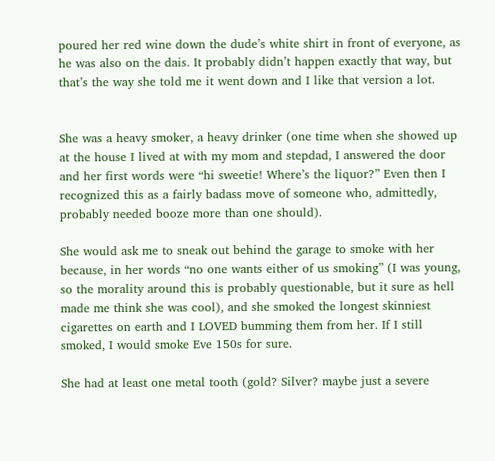poured her red wine down the dude’s white shirt in front of everyone, as he was also on the dais. It probably didn’t happen exactly that way, but that’s the way she told me it went down and I like that version a lot.


She was a heavy smoker, a heavy drinker (one time when she showed up at the house I lived at with my mom and stepdad, I answered the door and her first words were “hi sweetie! Where’s the liquor?” Even then I recognized this as a fairly badass move of someone who, admittedly, probably needed booze more than one should).

She would ask me to sneak out behind the garage to smoke with her because, in her words “no one wants either of us smoking” (I was young, so the morality around this is probably questionable, but it sure as hell made me think she was cool), and she smoked the longest skinniest cigarettes on earth and I LOVED bumming them from her. If I still smoked, I would smoke Eve 150s for sure.

She had at least one metal tooth (gold? Silver? maybe just a severe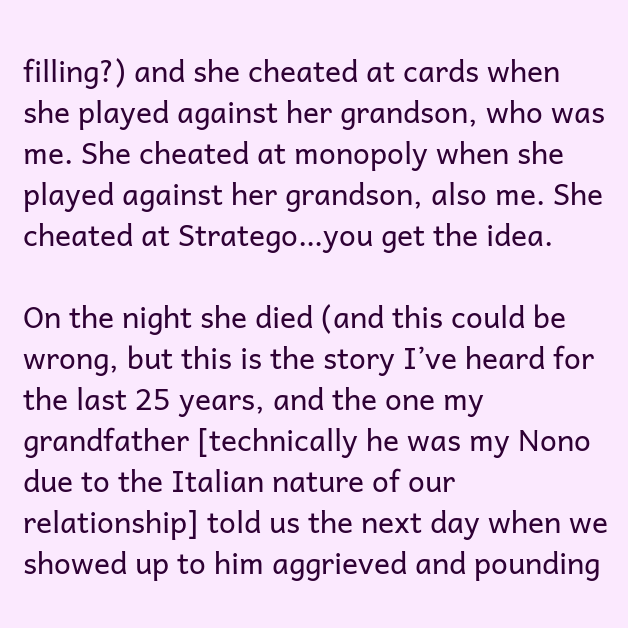filling?) and she cheated at cards when she played against her grandson, who was me. She cheated at monopoly when she played against her grandson, also me. She cheated at Stratego…you get the idea.

On the night she died (and this could be wrong, but this is the story I’ve heard for the last 25 years, and the one my grandfather [technically he was my Nono due to the Italian nature of our relationship] told us the next day when we showed up to him aggrieved and pounding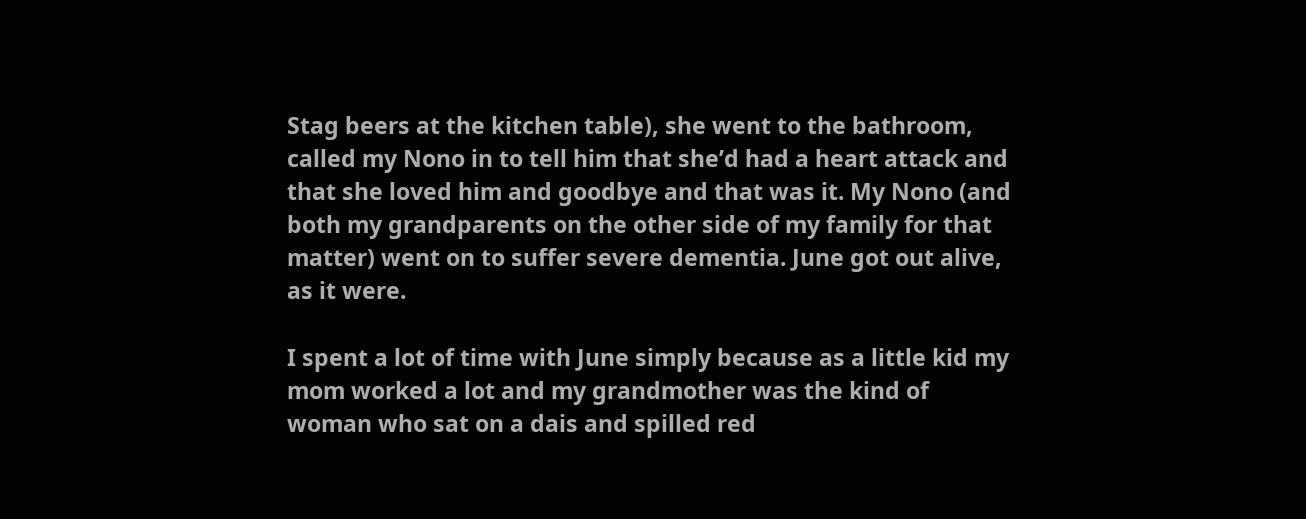Stag beers at the kitchen table), she went to the bathroom, called my Nono in to tell him that she’d had a heart attack and that she loved him and goodbye and that was it. My Nono (and both my grandparents on the other side of my family for that matter) went on to suffer severe dementia. June got out alive, as it were.

I spent a lot of time with June simply because as a little kid my mom worked a lot and my grandmother was the kind of woman who sat on a dais and spilled red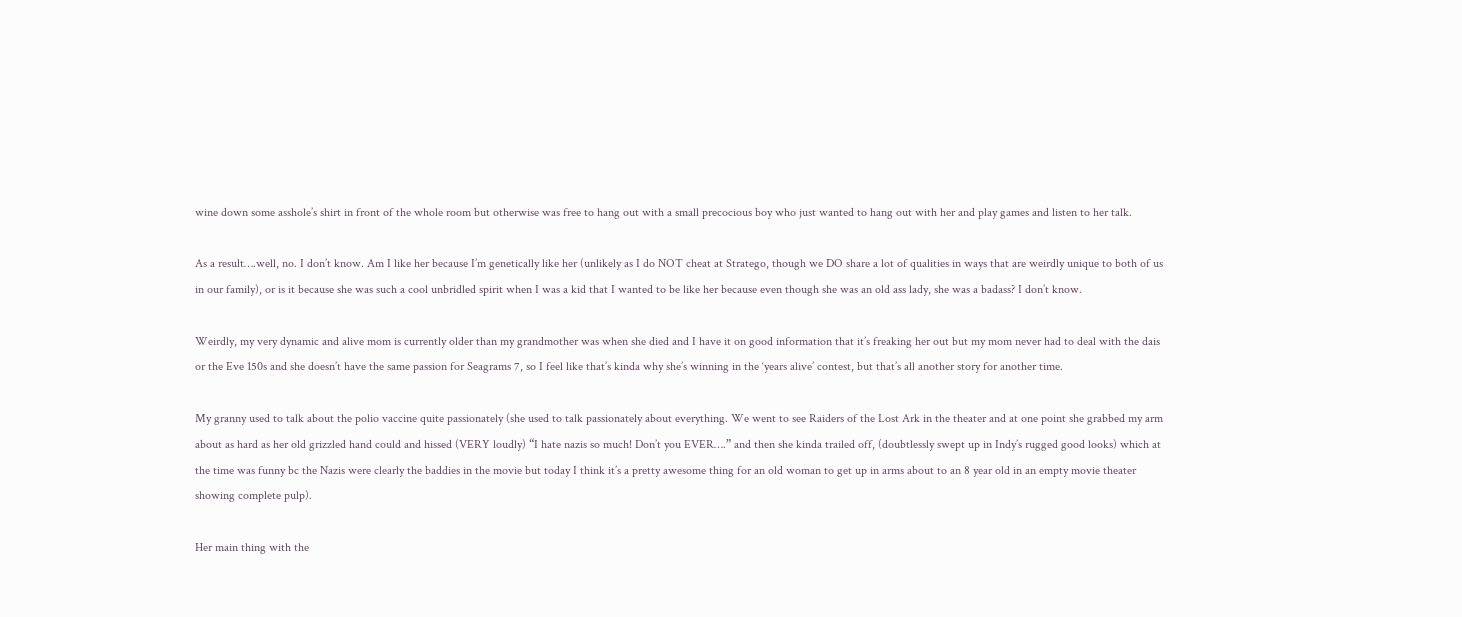wine down some asshole’s shirt in front of the whole room but otherwise was free to hang out with a small precocious boy who just wanted to hang out with her and play games and listen to her talk.

As a result….well, no. I don’t know. Am I like her because I’m genetically like her (unlikely as I do NOT cheat at Stratego, though we DO share a lot of qualities in ways that are weirdly unique to both of us in our family), or is it because she was such a cool unbridled spirit when I was a kid that I wanted to be like her because even though she was an old ass lady, she was a badass? I don’t know.

Weirdly, my very dynamic and alive mom is currently older than my grandmother was when she died and I have it on good information that it’s freaking her out but my mom never had to deal with the dais or the Eve 150s and she doesn’t have the same passion for Seagrams 7, so I feel like that’s kinda why she’s winning in the ‘years alive’ contest, but that’s all another story for another time.

My granny used to talk about the polio vaccine quite passionately (she used to talk passionately about everything. We went to see Raiders of the Lost Ark in the theater and at one point she grabbed my arm about as hard as her old grizzled hand could and hissed (VERY loudly) “I hate nazis so much! Don’t you EVER….” and then she kinda trailed off, (doubtlessly swept up in Indy’s rugged good looks) which at the time was funny bc the Nazis were clearly the baddies in the movie but today I think it’s a pretty awesome thing for an old woman to get up in arms about to an 8 year old in an empty movie theater showing complete pulp).

Her main thing with the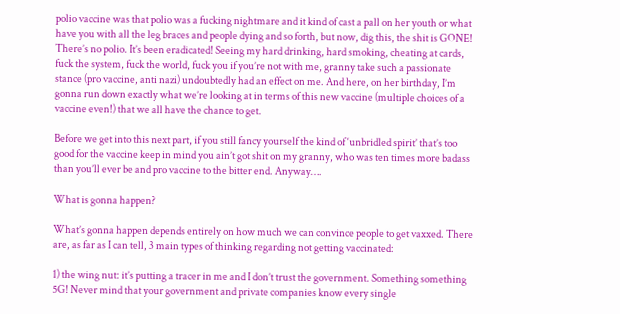polio vaccine was that polio was a fucking nightmare and it kind of cast a pall on her youth or what have you with all the leg braces and people dying and so forth, but now, dig this, the shit is GONE! There’s no polio. It’s been eradicated! Seeing my hard drinking, hard smoking, cheating at cards, fuck the system, fuck the world, fuck you if you’re not with me, granny take such a passionate stance (pro vaccine, anti nazi) undoubtedly had an effect on me. And here, on her birthday, I’m gonna run down exactly what we’re looking at in terms of this new vaccine (multiple choices of a vaccine even!) that we all have the chance to get.

Before we get into this next part, if you still fancy yourself the kind of ‘unbridled spirit’ that’s too good for the vaccine keep in mind you ain’t got shit on my granny, who was ten times more badass than you’ll ever be and pro vaccine to the bitter end. Anyway….

What is gonna happen?

What’s gonna happen depends entirely on how much we can convince people to get vaxxed. There are, as far as I can tell, 3 main types of thinking regarding not getting vaccinated:

1) the wing nut: it’s putting a tracer in me and I don’t trust the government. Something something 5G! Never mind that your government and private companies know every single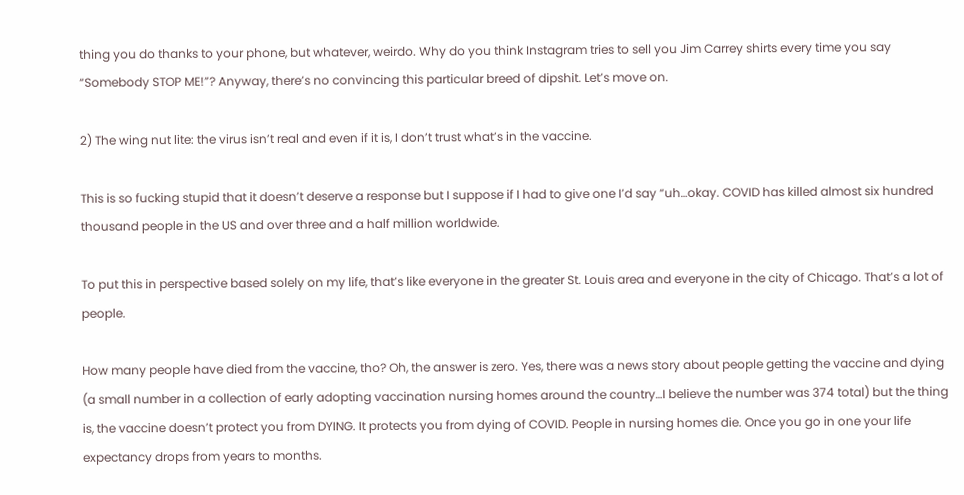thing you do thanks to your phone, but whatever, weirdo. Why do you think Instagram tries to sell you Jim Carrey shirts every time you say “Somebody STOP ME!”? Anyway, there’s no convincing this particular breed of dipshit. Let’s move on.

2) The wing nut lite: the virus isn’t real and even if it is, I don’t trust what’s in the vaccine.

This is so fucking stupid that it doesn’t deserve a response but I suppose if I had to give one I’d say “uh…okay. COVID has killed almost six hundred thousand people in the US and over three and a half million worldwide.

To put this in perspective based solely on my life, that’s like everyone in the greater St. Louis area and everyone in the city of Chicago. That’s a lot of people.

How many people have died from the vaccine, tho? Oh, the answer is zero. Yes, there was a news story about people getting the vaccine and dying (a small number in a collection of early adopting vaccination nursing homes around the country…I believe the number was 374 total) but the thing is, the vaccine doesn’t protect you from DYING. It protects you from dying of COVID. People in nursing homes die. Once you go in one your life expectancy drops from years to months.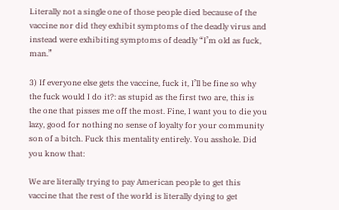Literally not a single one of those people died because of the vaccine nor did they exhibit symptoms of the deadly virus and instead were exhibiting symptoms of deadly “I’m old as fuck, man.”

3) If everyone else gets the vaccine, fuck it, I’ll be fine so why the fuck would I do it?: as stupid as the first two are, this is the one that pisses me off the most. Fine, I want you to die you lazy, good for nothing no sense of loyalty for your community son of a bitch. Fuck this mentality entirely. You asshole. Did you know that:

We are literally trying to pay American people to get this vaccine that the rest of the world is literally dying to get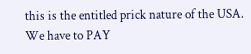this is the entitled prick nature of the USA. We have to PAY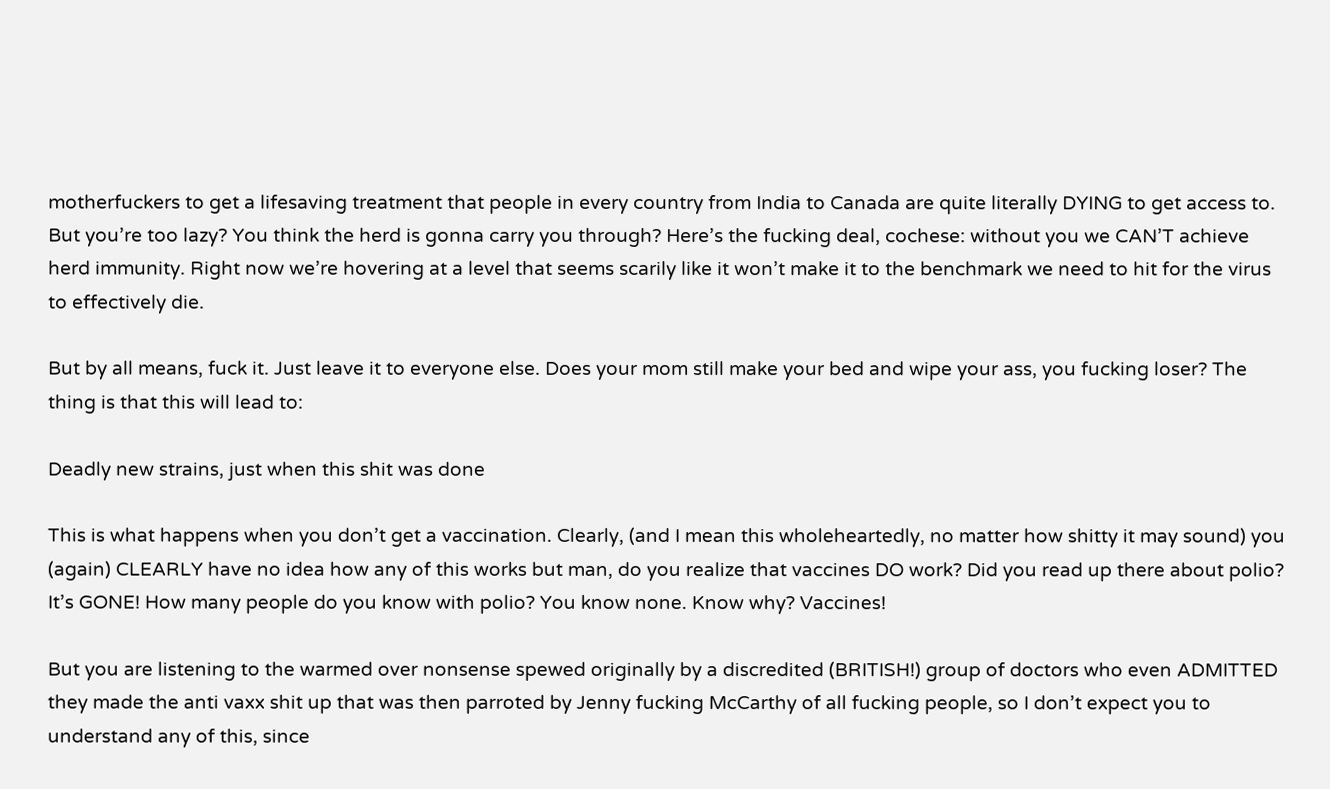motherfuckers to get a lifesaving treatment that people in every country from India to Canada are quite literally DYING to get access to. But you’re too lazy? You think the herd is gonna carry you through? Here’s the fucking deal, cochese: without you we CAN’T achieve herd immunity. Right now we’re hovering at a level that seems scarily like it won’t make it to the benchmark we need to hit for the virus to effectively die.

But by all means, fuck it. Just leave it to everyone else. Does your mom still make your bed and wipe your ass, you fucking loser? The thing is that this will lead to:

Deadly new strains, just when this shit was done

This is what happens when you don’t get a vaccination. Clearly, (and I mean this wholeheartedly, no matter how shitty it may sound) you (again) CLEARLY have no idea how any of this works but man, do you realize that vaccines DO work? Did you read up there about polio? It’s GONE! How many people do you know with polio? You know none. Know why? Vaccines!

But you are listening to the warmed over nonsense spewed originally by a discredited (BRITISH!) group of doctors who even ADMITTED they made the anti vaxx shit up that was then parroted by Jenny fucking McCarthy of all fucking people, so I don’t expect you to understand any of this, since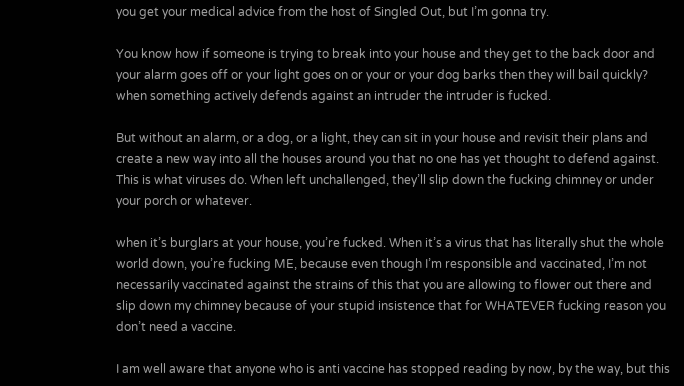you get your medical advice from the host of Singled Out, but I’m gonna try.

You know how if someone is trying to break into your house and they get to the back door and your alarm goes off or your light goes on or your or your dog barks then they will bail quickly? when something actively defends against an intruder the intruder is fucked.

But without an alarm, or a dog, or a light, they can sit in your house and revisit their plans and create a new way into all the houses around you that no one has yet thought to defend against. This is what viruses do. When left unchallenged, they’ll slip down the fucking chimney or under your porch or whatever.

when it’s burglars at your house, you’re fucked. When it’s a virus that has literally shut the whole world down, you’re fucking ME, because even though I’m responsible and vaccinated, I’m not necessarily vaccinated against the strains of this that you are allowing to flower out there and slip down my chimney because of your stupid insistence that for WHATEVER fucking reason you don’t need a vaccine.

I am well aware that anyone who is anti vaccine has stopped reading by now, by the way, but this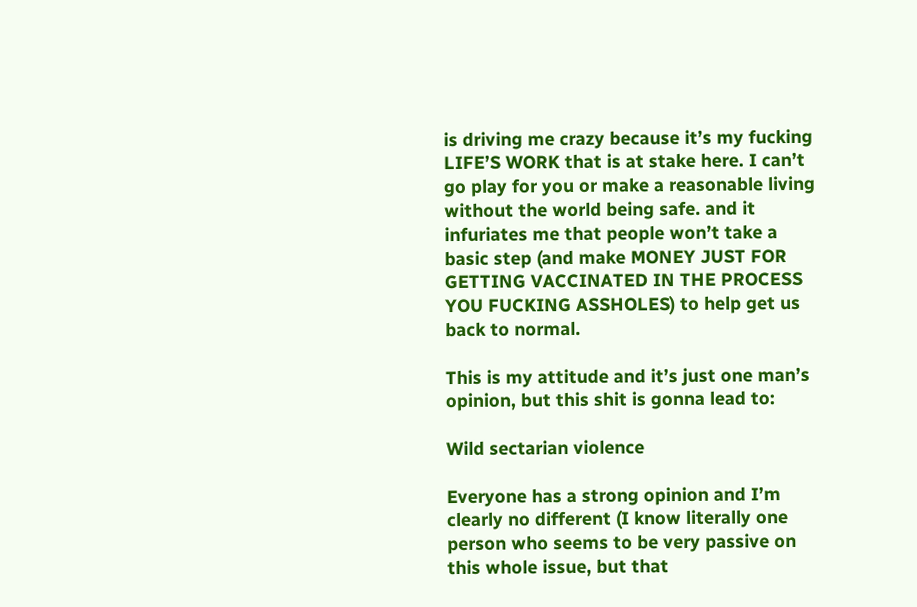is driving me crazy because it’s my fucking LIFE’S WORK that is at stake here. I can’t go play for you or make a reasonable living without the world being safe. and it infuriates me that people won’t take a basic step (and make MONEY JUST FOR GETTING VACCINATED IN THE PROCESS YOU FUCKING ASSHOLES) to help get us back to normal.

This is my attitude and it’s just one man’s opinion, but this shit is gonna lead to:

Wild sectarian violence

Everyone has a strong opinion and I’m clearly no different (I know literally one person who seems to be very passive on this whole issue, but that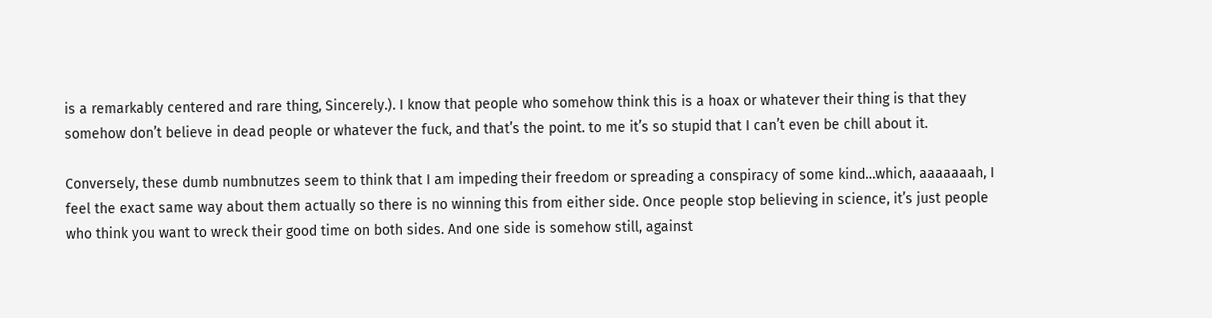is a remarkably centered and rare thing, Sincerely.). I know that people who somehow think this is a hoax or whatever their thing is that they somehow don’t believe in dead people or whatever the fuck, and that’s the point. to me it’s so stupid that I can’t even be chill about it.

Conversely, these dumb numbnutzes seem to think that I am impeding their freedom or spreading a conspiracy of some kind…which, aaaaaaah, I feel the exact same way about them actually so there is no winning this from either side. Once people stop believing in science, it’s just people who think you want to wreck their good time on both sides. And one side is somehow still, against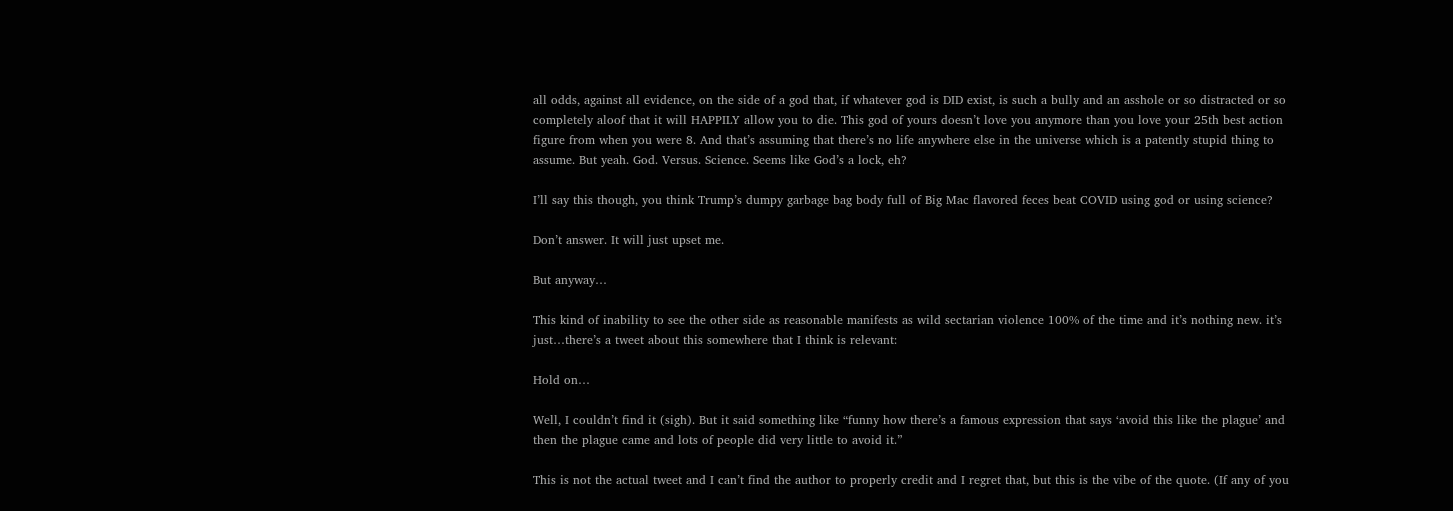all odds, against all evidence, on the side of a god that, if whatever god is DID exist, is such a bully and an asshole or so distracted or so completely aloof that it will HAPPILY allow you to die. This god of yours doesn’t love you anymore than you love your 25th best action figure from when you were 8. And that’s assuming that there’s no life anywhere else in the universe which is a patently stupid thing to assume. But yeah. God. Versus. Science. Seems like God’s a lock, eh?

I’ll say this though, you think Trump’s dumpy garbage bag body full of Big Mac flavored feces beat COVID using god or using science?

Don’t answer. It will just upset me.

But anyway…

This kind of inability to see the other side as reasonable manifests as wild sectarian violence 100% of the time and it’s nothing new. it’s just…there’s a tweet about this somewhere that I think is relevant:

Hold on…

Well, I couldn’t find it (sigh). But it said something like “funny how there’s a famous expression that says ‘avoid this like the plague’ and then the plague came and lots of people did very little to avoid it.”

This is not the actual tweet and I can’t find the author to properly credit and I regret that, but this is the vibe of the quote. (If any of you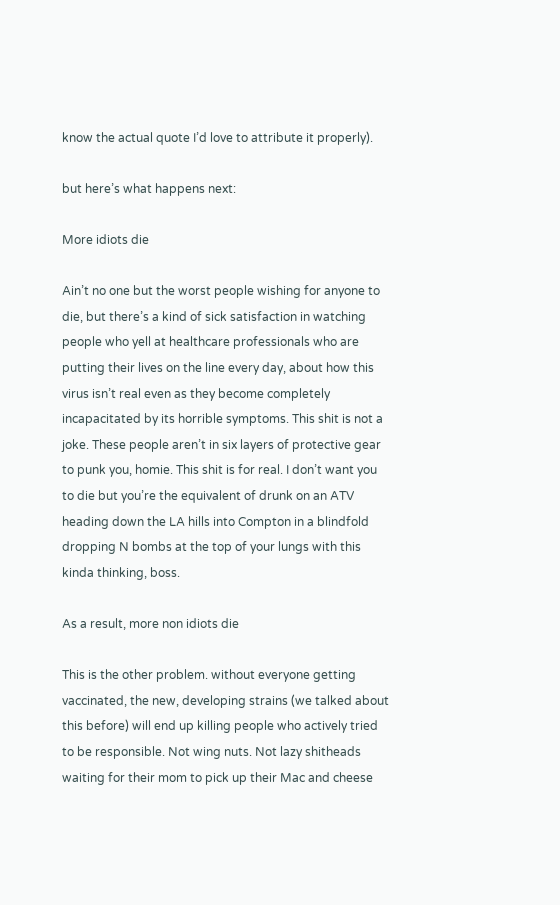know the actual quote I’d love to attribute it properly).

but here’s what happens next:

More idiots die

Ain’t no one but the worst people wishing for anyone to die, but there’s a kind of sick satisfaction in watching people who yell at healthcare professionals who are putting their lives on the line every day, about how this virus isn’t real even as they become completely incapacitated by its horrible symptoms. This shit is not a joke. These people aren’t in six layers of protective gear to punk you, homie. This shit is for real. I don’t want you to die but you’re the equivalent of drunk on an ATV heading down the LA hills into Compton in a blindfold dropping N bombs at the top of your lungs with this kinda thinking, boss.

As a result, more non idiots die

This is the other problem. without everyone getting vaccinated, the new, developing strains (we talked about this before) will end up killing people who actively tried to be responsible. Not wing nuts. Not lazy shitheads waiting for their mom to pick up their Mac and cheese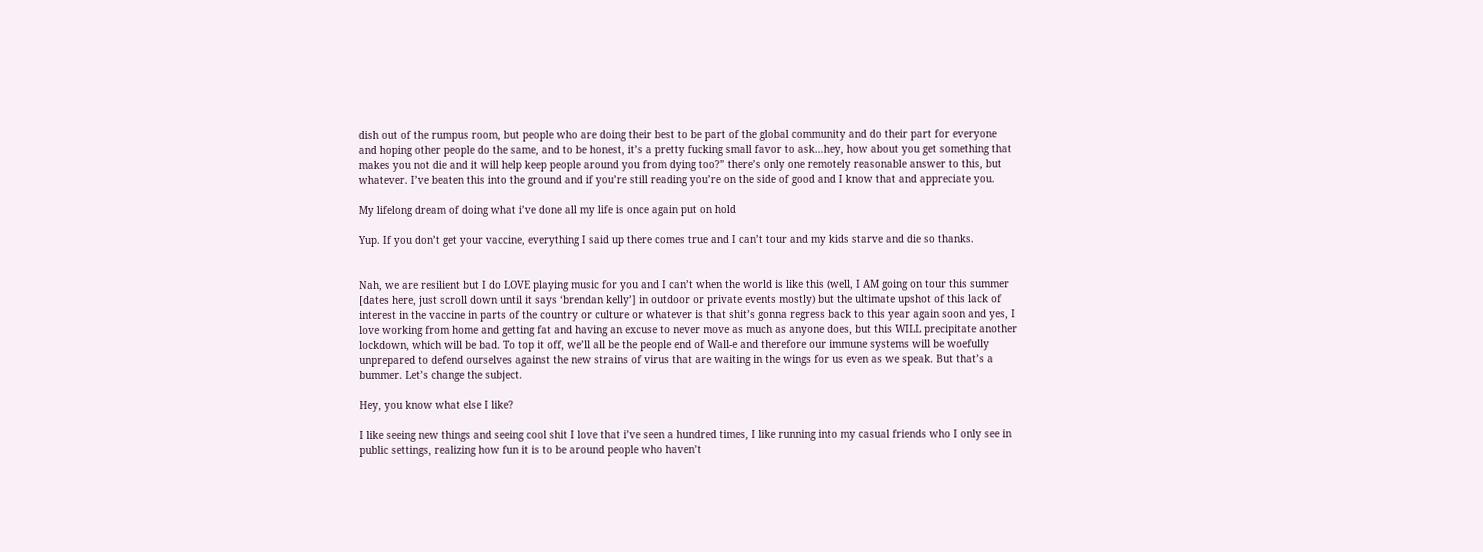dish out of the rumpus room, but people who are doing their best to be part of the global community and do their part for everyone and hoping other people do the same, and to be honest, it’s a pretty fucking small favor to ask…hey, how about you get something that makes you not die and it will help keep people around you from dying too?” there’s only one remotely reasonable answer to this, but whatever. I’ve beaten this into the ground and if you’re still reading you’re on the side of good and I know that and appreciate you.

My lifelong dream of doing what i’ve done all my life is once again put on hold

Yup. If you don’t get your vaccine, everything I said up there comes true and I can’t tour and my kids starve and die so thanks.


Nah, we are resilient but I do LOVE playing music for you and I can’t when the world is like this (well, I AM going on tour this summer [dates here, just scroll down until it says ‘brendan kelly’] in outdoor or private events mostly) but the ultimate upshot of this lack of interest in the vaccine in parts of the country or culture or whatever is that shit’s gonna regress back to this year again soon and yes, I love working from home and getting fat and having an excuse to never move as much as anyone does, but this WILL precipitate another lockdown, which will be bad. To top it off, we’ll all be the people end of Wall-e and therefore our immune systems will be woefully unprepared to defend ourselves against the new strains of virus that are waiting in the wings for us even as we speak. But that’s a bummer. Let’s change the subject.

Hey, you know what else I like?

I like seeing new things and seeing cool shit I love that i’ve seen a hundred times, I like running into my casual friends who I only see in public settings, realizing how fun it is to be around people who haven’t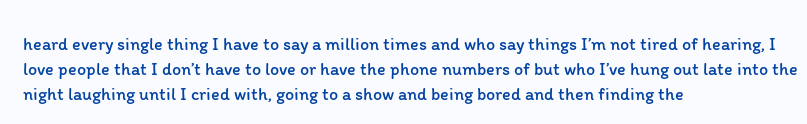heard every single thing I have to say a million times and who say things I’m not tired of hearing, I love people that I don’t have to love or have the phone numbers of but who I’ve hung out late into the night laughing until I cried with, going to a show and being bored and then finding the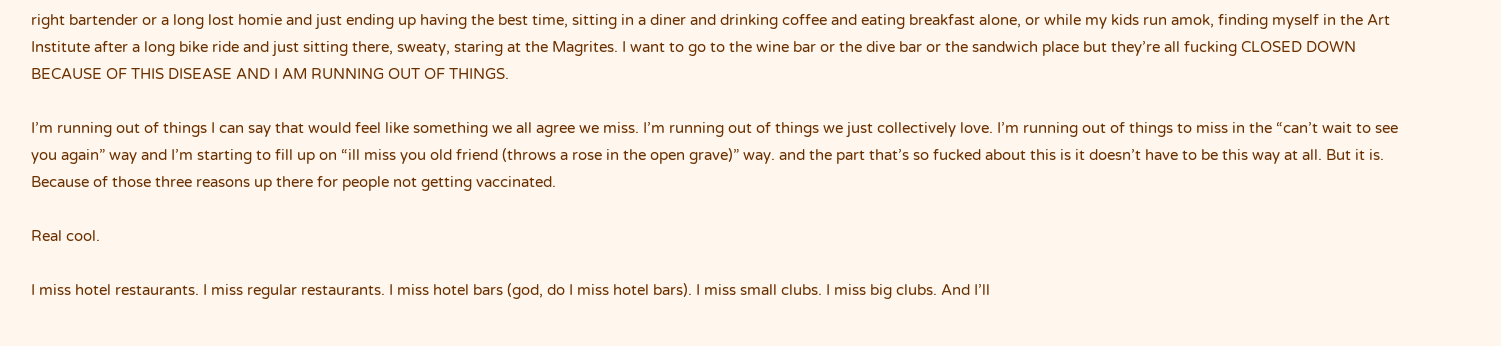right bartender or a long lost homie and just ending up having the best time, sitting in a diner and drinking coffee and eating breakfast alone, or while my kids run amok, finding myself in the Art Institute after a long bike ride and just sitting there, sweaty, staring at the Magrites. I want to go to the wine bar or the dive bar or the sandwich place but they’re all fucking CLOSED DOWN BECAUSE OF THIS DISEASE AND I AM RUNNING OUT OF THINGS.

I’m running out of things I can say that would feel like something we all agree we miss. I’m running out of things we just collectively love. I’m running out of things to miss in the “can’t wait to see you again” way and I’m starting to fill up on “ill miss you old friend (throws a rose in the open grave)” way. and the part that’s so fucked about this is it doesn’t have to be this way at all. But it is. Because of those three reasons up there for people not getting vaccinated.

Real cool.

I miss hotel restaurants. I miss regular restaurants. I miss hotel bars (god, do I miss hotel bars). I miss small clubs. I miss big clubs. And I’ll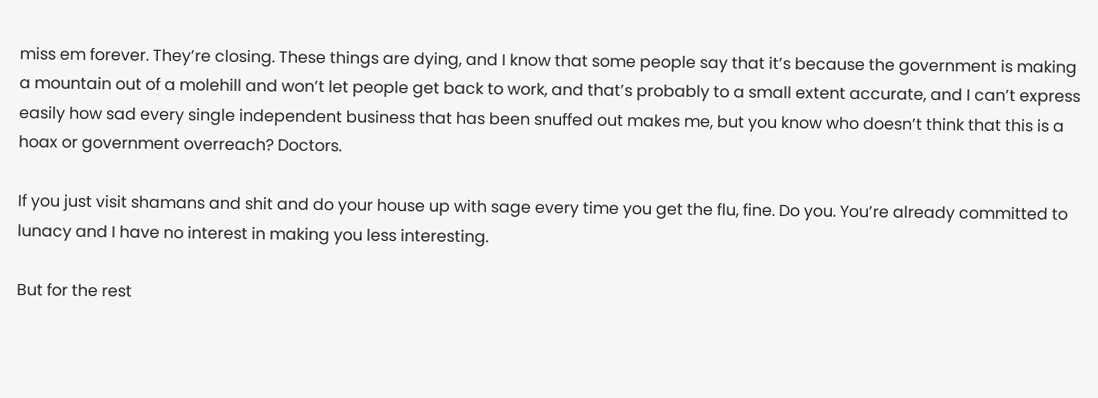miss em forever. They’re closing. These things are dying, and I know that some people say that it’s because the government is making a mountain out of a molehill and won’t let people get back to work, and that’s probably to a small extent accurate, and I can’t express easily how sad every single independent business that has been snuffed out makes me, but you know who doesn’t think that this is a hoax or government overreach? Doctors.

If you just visit shamans and shit and do your house up with sage every time you get the flu, fine. Do you. You’re already committed to lunacy and I have no interest in making you less interesting.

But for the rest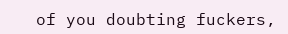of you doubting fuckers,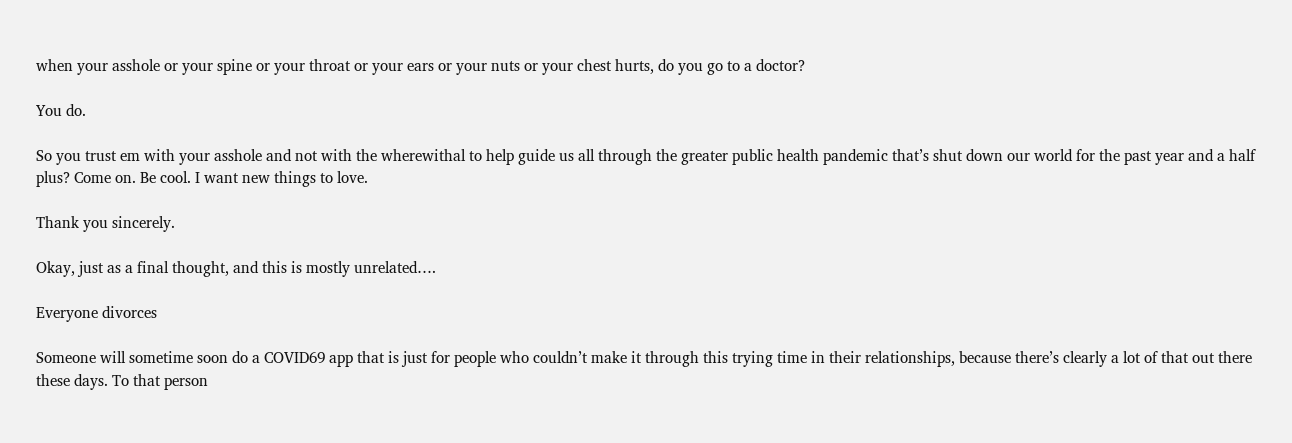when your asshole or your spine or your throat or your ears or your nuts or your chest hurts, do you go to a doctor?

You do.

So you trust em with your asshole and not with the wherewithal to help guide us all through the greater public health pandemic that’s shut down our world for the past year and a half plus? Come on. Be cool. I want new things to love.

Thank you sincerely.

Okay, just as a final thought, and this is mostly unrelated….

Everyone divorces

Someone will sometime soon do a COVID69 app that is just for people who couldn’t make it through this trying time in their relationships, because there’s clearly a lot of that out there these days. To that person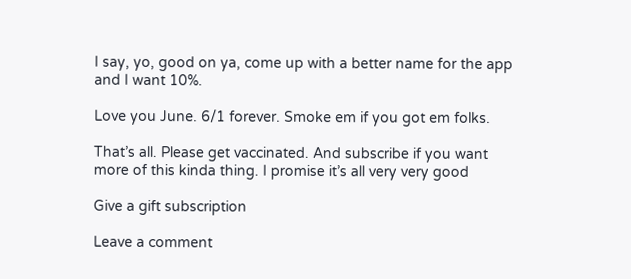I say, yo, good on ya, come up with a better name for the app and I want 10%.

Love you June. 6/1 forever. Smoke em if you got em folks.

That’s all. Please get vaccinated. And subscribe if you want more of this kinda thing. I promise it’s all very very good

Give a gift subscription

Leave a comment